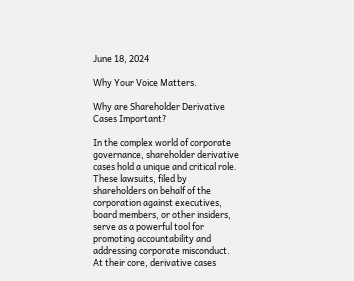June 18, 2024

Why Your Voice Matters.

Why are Shareholder Derivative Cases Important?

In the complex world of corporate governance, shareholder derivative cases hold a unique and critical role. These lawsuits, filed by shareholders on behalf of the corporation against executives, board members, or other insiders, serve as a powerful tool for promoting accountability and addressing corporate misconduct. At their core, derivative cases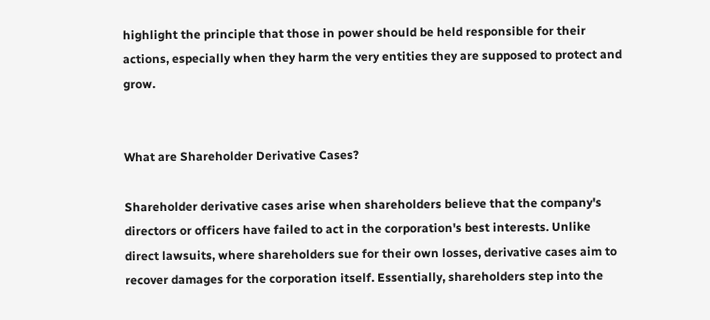highlight the principle that those in power should be held responsible for their actions, especially when they harm the very entities they are supposed to protect and grow.


What are Shareholder Derivative Cases?

Shareholder derivative cases arise when shareholders believe that the company's directors or officers have failed to act in the corporation's best interests. Unlike direct lawsuits, where shareholders sue for their own losses, derivative cases aim to recover damages for the corporation itself. Essentially, shareholders step into the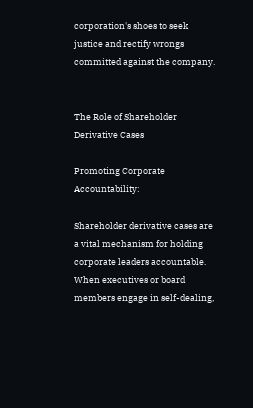corporation's shoes to seek justice and rectify wrongs committed against the company.


The Role of Shareholder Derivative Cases

Promoting Corporate Accountability:

Shareholder derivative cases are a vital mechanism for holding corporate leaders accountable. When executives or board members engage in self-dealing,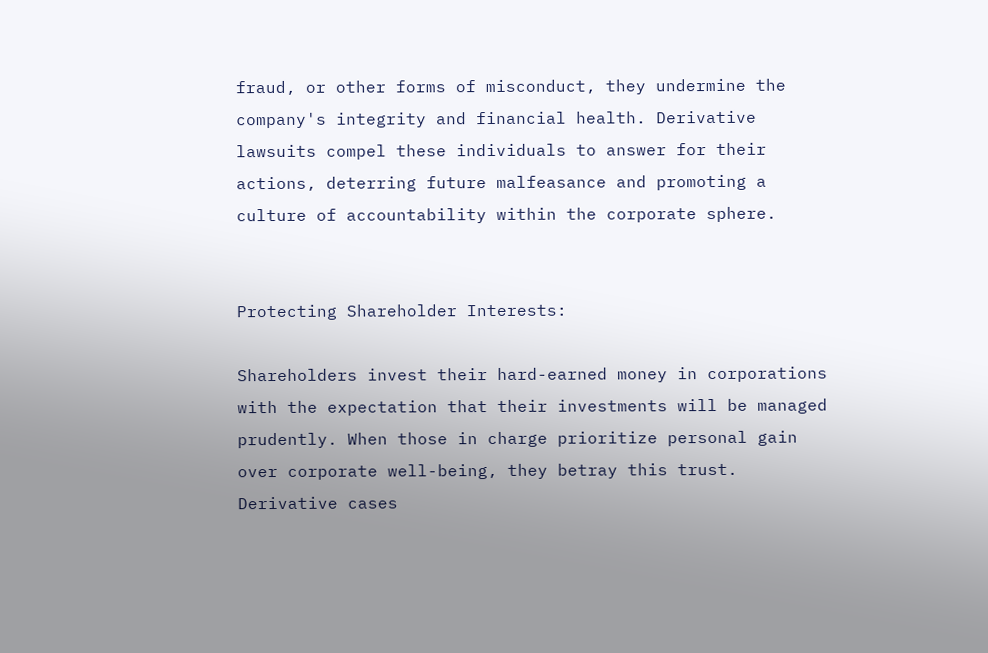fraud, or other forms of misconduct, they undermine the company's integrity and financial health. Derivative lawsuits compel these individuals to answer for their actions, deterring future malfeasance and promoting a culture of accountability within the corporate sphere.


Protecting Shareholder Interests:

Shareholders invest their hard-earned money in corporations with the expectation that their investments will be managed prudently. When those in charge prioritize personal gain over corporate well-being, they betray this trust. Derivative cases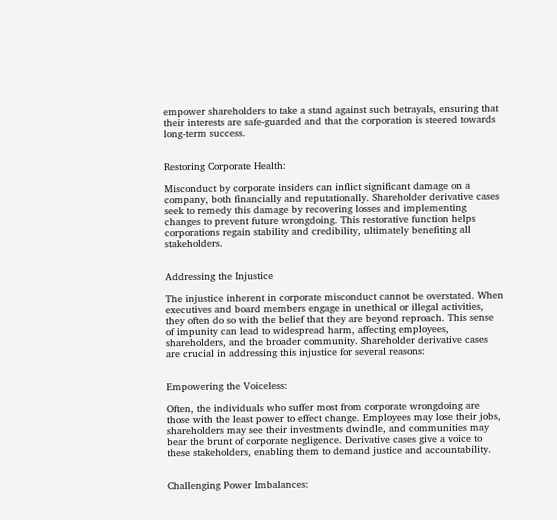empower shareholders to take a stand against such betrayals, ensuring that their interests are safe-guarded and that the corporation is steered towards long-term success.


Restoring Corporate Health:

Misconduct by corporate insiders can inflict significant damage on a company, both financially and reputationally. Shareholder derivative cases seek to remedy this damage by recovering losses and implementing changes to prevent future wrongdoing. This restorative function helps corporations regain stability and credibility, ultimately benefiting all stakeholders.


Addressing the Injustice

The injustice inherent in corporate misconduct cannot be overstated. When executives and board members engage in unethical or illegal activities, they often do so with the belief that they are beyond reproach. This sense of impunity can lead to widespread harm, affecting employees, shareholders, and the broader community. Shareholder derivative cases are crucial in addressing this injustice for several reasons:


Empowering the Voiceless:

Often, the individuals who suffer most from corporate wrongdoing are those with the least power to effect change. Employees may lose their jobs, shareholders may see their investments dwindle, and communities may bear the brunt of corporate negligence. Derivative cases give a voice to these stakeholders, enabling them to demand justice and accountability.


Challenging Power Imbalances: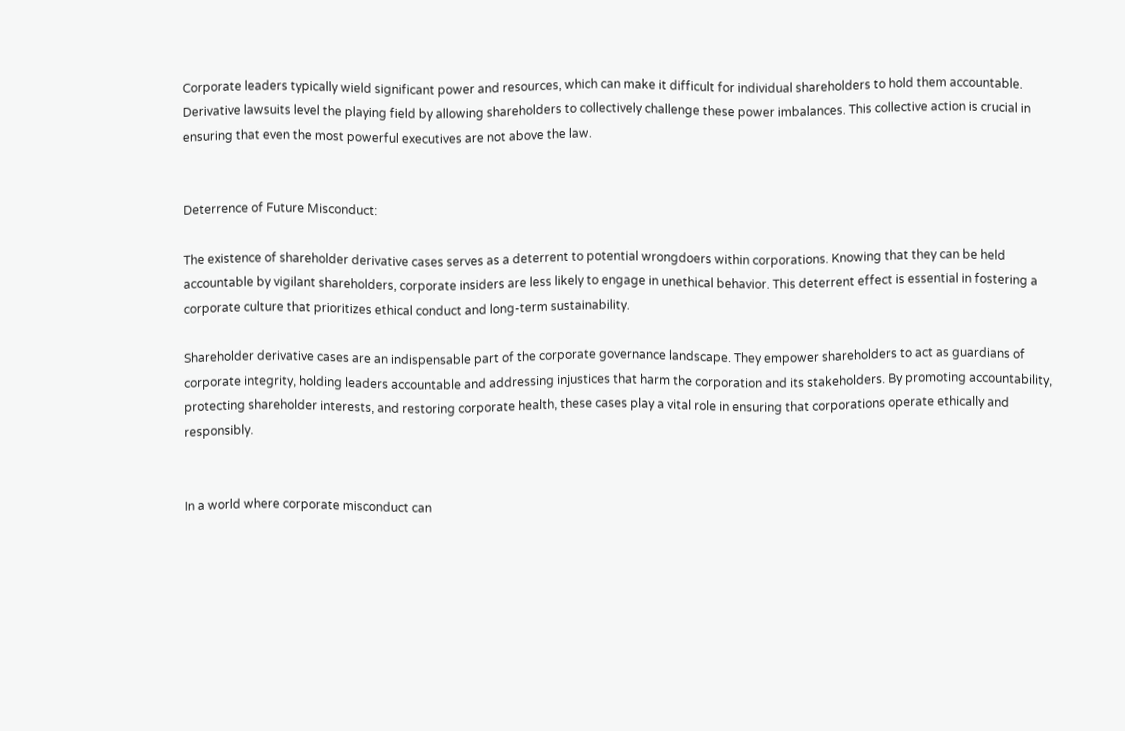Corporate leaders typically wield significant power and resources, which can make it difficult for individual shareholders to hold them accountable. Derivative lawsuits level the playing field by allowing shareholders to collectively challenge these power imbalances. This collective action is crucial in ensuring that even the most powerful executives are not above the law.


Deterrence of Future Misconduct:

The existence of shareholder derivative cases serves as a deterrent to potential wrongdoers within corporations. Knowing that they can be held accountable by vigilant shareholders, corporate insiders are less likely to engage in unethical behavior. This deterrent effect is essential in fostering a corporate culture that prioritizes ethical conduct and long-term sustainability.

Shareholder derivative cases are an indispensable part of the corporate governance landscape. They empower shareholders to act as guardians of corporate integrity, holding leaders accountable and addressing injustices that harm the corporation and its stakeholders. By promoting accountability, protecting shareholder interests, and restoring corporate health, these cases play a vital role in ensuring that corporations operate ethically and responsibly.


In a world where corporate misconduct can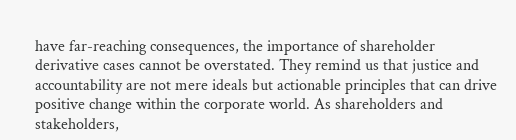have far-reaching consequences, the importance of shareholder derivative cases cannot be overstated. They remind us that justice and accountability are not mere ideals but actionable principles that can drive positive change within the corporate world. As shareholders and stakeholders,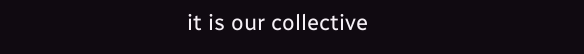it is our collective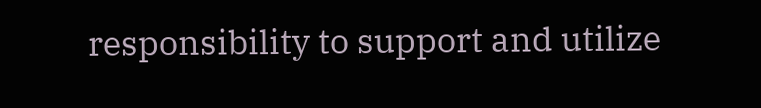responsibility to support and utilize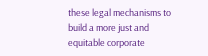these legal mechanisms to build a more just and equitable corporate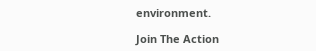environment.

Join The Action